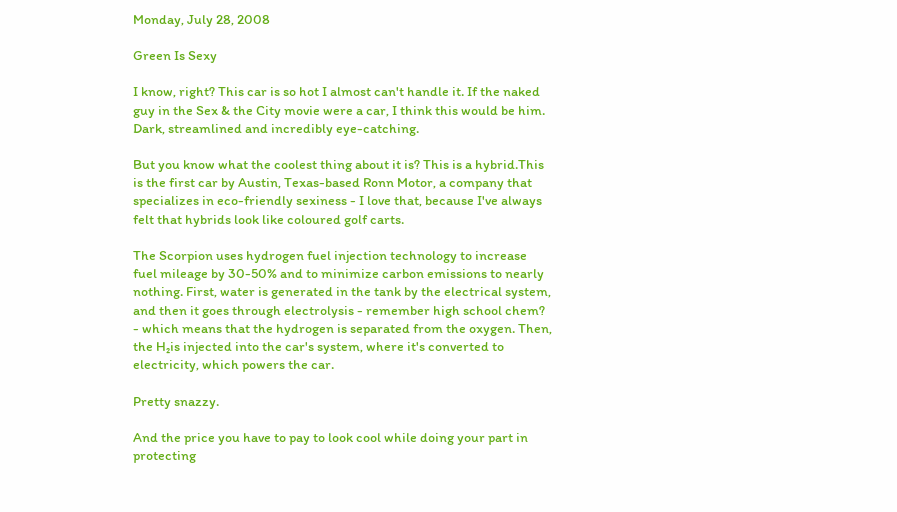Monday, July 28, 2008

Green Is Sexy

I know, right? This car is so hot I almost can't handle it. If the naked guy in the Sex & the City movie were a car, I think this would be him. Dark, streamlined and incredibly eye-catching.

But you know what the coolest thing about it is? This is a hybrid.This is the first car by Austin, Texas-based Ronn Motor, a company that specializes in eco-friendly sexiness - I love that, because I've always felt that hybrids look like coloured golf carts.

The Scorpion uses hydrogen fuel injection technology to increase fuel mileage by 30-50% and to minimize carbon emissions to nearly nothing. First, water is generated in the tank by the electrical system, and then it goes through electrolysis - remember high school chem? - which means that the hydrogen is separated from the oxygen. Then, the H₂is injected into the car's system, where it's converted to electricity, which powers the car.

Pretty snazzy.

And the price you have to pay to look cool while doing your part in protecting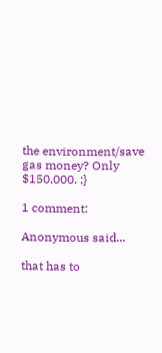the environment/save gas money? Only $150,000. ;}

1 comment:

Anonymous said...

that has to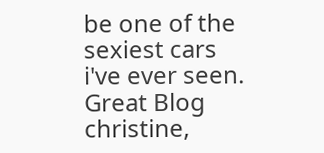be one of the sexiest cars i've ever seen. Great Blog christine,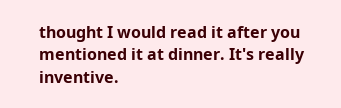thought I would read it after you mentioned it at dinner. It's really inventive.